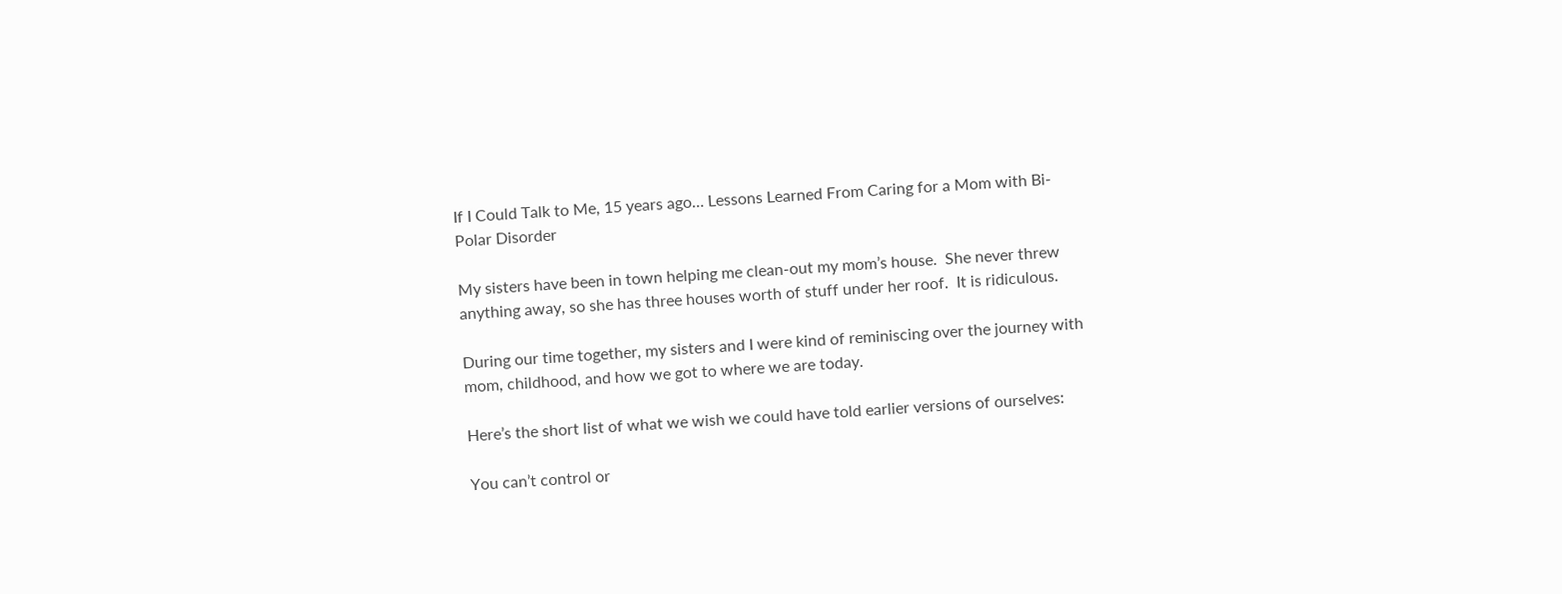If I Could Talk to Me, 15 years ago… Lessons Learned From Caring for a Mom with Bi-Polar Disorder

My sisters have been in town helping me clean-out my mom’s house.  She never threw anything away, so she has three houses worth of stuff under her roof.  It is ridiculous.

During our time together, my sisters and I were kind of reminiscing over the journey with mom, childhood, and how we got to where we are today.

Here’s the short list of what we wish we could have told earlier versions of ourselves:

You can’t control or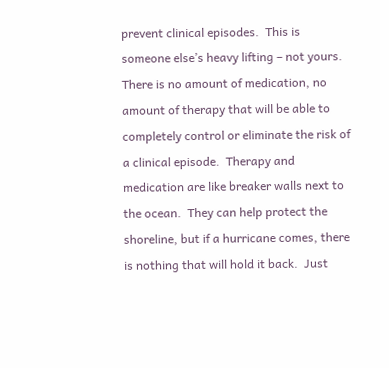prevent clinical episodes.  This is someone else’s heavy lifting – not yours.  There is no amount of medication, no amount of therapy that will be able to completely control or eliminate the risk of a clinical episode.  Therapy and medication are like breaker walls next to the ocean.  They can help protect the shoreline, but if a hurricane comes, there is nothing that will hold it back.  Just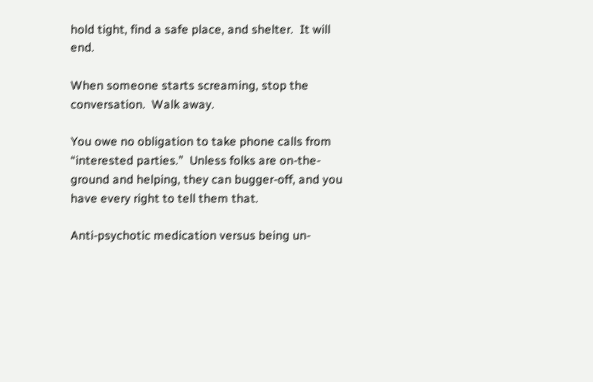hold tight, find a safe place, and shelter.  It will end.

When someone starts screaming, stop the conversation.  Walk away.

You owe no obligation to take phone calls from “interested parties.”  Unless folks are on-the-ground and helping, they can bugger-off, and you have every right to tell them that.

Anti-psychotic medication versus being un-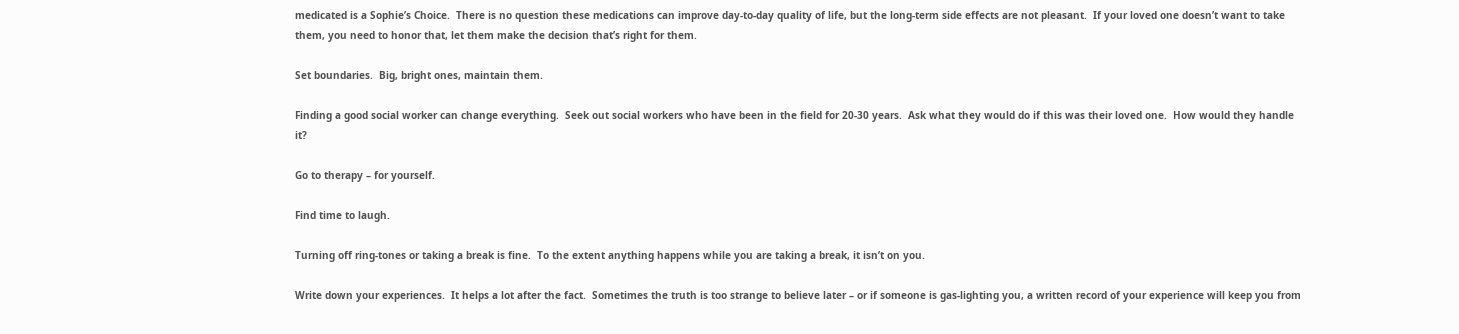medicated is a Sophie’s Choice.  There is no question these medications can improve day-to-day quality of life, but the long-term side effects are not pleasant.  If your loved one doesn’t want to take them, you need to honor that, let them make the decision that’s right for them.

Set boundaries.  Big, bright ones, maintain them.

Finding a good social worker can change everything.  Seek out social workers who have been in the field for 20-30 years.  Ask what they would do if this was their loved one.  How would they handle it?

Go to therapy – for yourself.

Find time to laugh.

Turning off ring-tones or taking a break is fine.  To the extent anything happens while you are taking a break, it isn’t on you.

Write down your experiences.  It helps a lot after the fact.  Sometimes the truth is too strange to believe later – or if someone is gas-lighting you, a written record of your experience will keep you from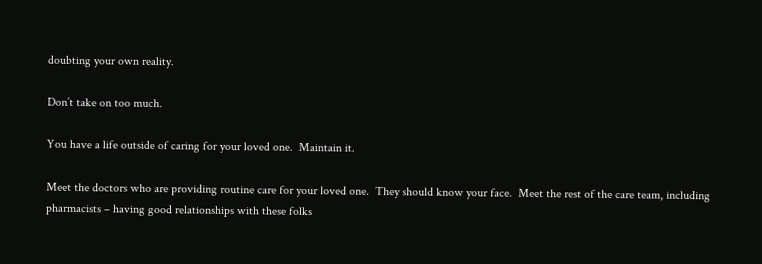doubting your own reality.

Don’t take on too much.

You have a life outside of caring for your loved one.  Maintain it.

Meet the doctors who are providing routine care for your loved one.  They should know your face.  Meet the rest of the care team, including pharmacists – having good relationships with these folks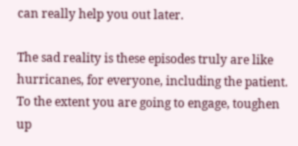can really help you out later.

The sad reality is these episodes truly are like hurricanes, for everyone, including the patient.  To the extent you are going to engage, toughen up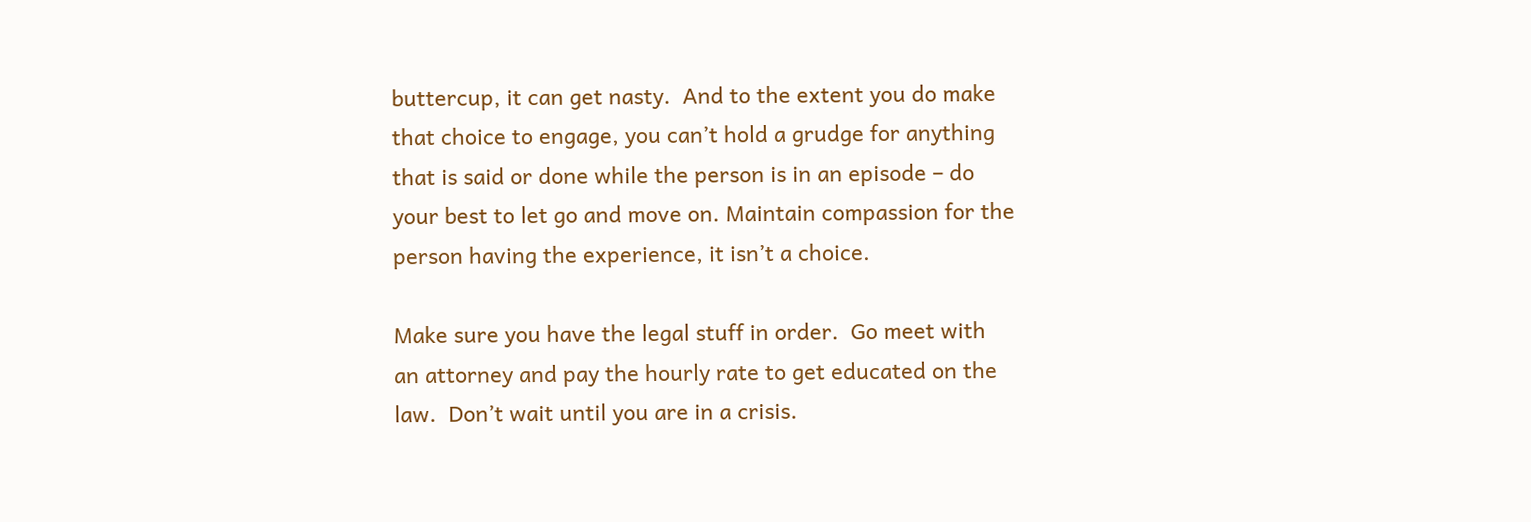buttercup, it can get nasty.  And to the extent you do make that choice to engage, you can’t hold a grudge for anything that is said or done while the person is in an episode – do your best to let go and move on. Maintain compassion for the person having the experience, it isn’t a choice.

Make sure you have the legal stuff in order.  Go meet with an attorney and pay the hourly rate to get educated on the law.  Don’t wait until you are in a crisis.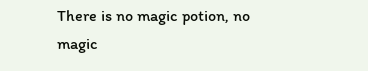There is no magic potion, no magic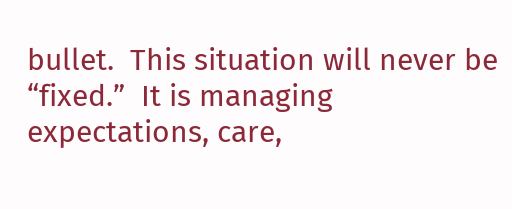bullet.  This situation will never be “fixed.”  It is managing expectations, care,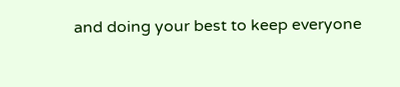and doing your best to keep everyone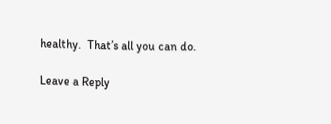healthy.  That’s all you can do.

Leave a Reply